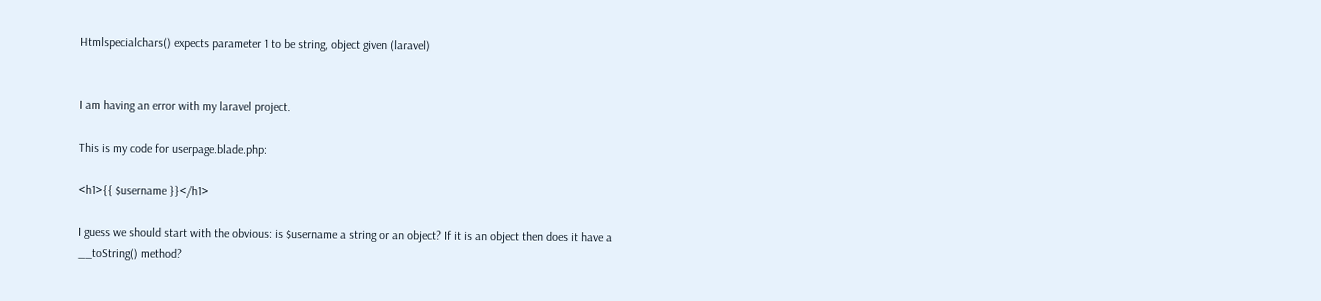Htmlspecialchars() expects parameter 1 to be string, object given (laravel)


I am having an error with my laravel project.

This is my code for userpage.blade.php:

<h1>{{ $username }}</h1>

I guess we should start with the obvious: is $username a string or an object? If it is an object then does it have a __toString() method?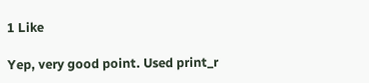1 Like

Yep, very good point. Used print_r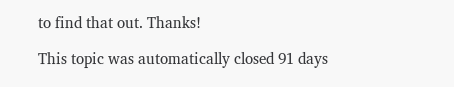to find that out. Thanks!

This topic was automatically closed 91 days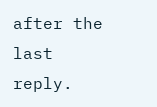after the last reply.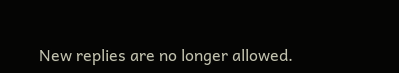New replies are no longer allowed.